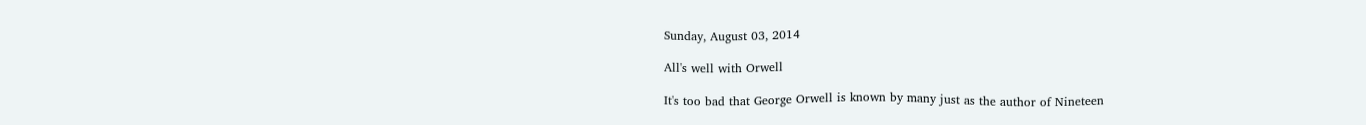Sunday, August 03, 2014

All's well with Orwell

It's too bad that George Orwell is known by many just as the author of Nineteen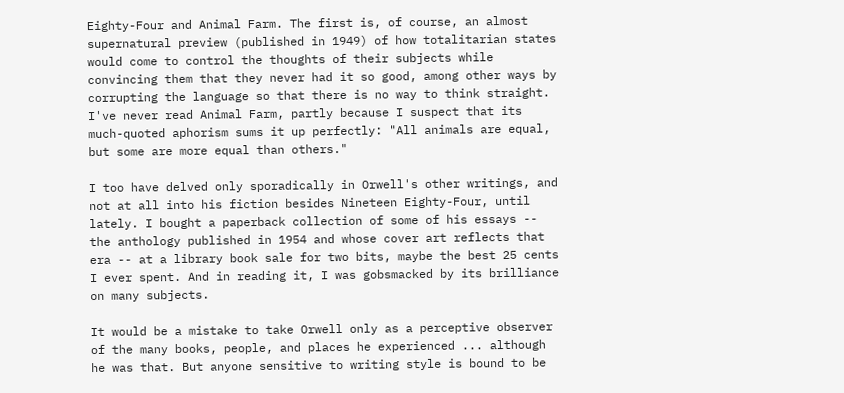Eighty-Four and Animal Farm. The first is, of course, an almost supernatural preview (published in 1949) of how totalitarian states would come to control the thoughts of their subjects while convincing them that they never had it so good, among other ways by corrupting the language so that there is no way to think straight. I've never read Animal Farm, partly because I suspect that its much-quoted aphorism sums it up perfectly: "All animals are equal, but some are more equal than others."

I too have delved only sporadically in Orwell's other writings, and not at all into his fiction besides Nineteen Eighty-Four, until lately. I bought a paperback collection of some of his essays -- the anthology published in 1954 and whose cover art reflects that era -- at a library book sale for two bits, maybe the best 25 cents I ever spent. And in reading it, I was gobsmacked by its brilliance on many subjects.

It would be a mistake to take Orwell only as a perceptive observer of the many books, people, and places he experienced ... although he was that. But anyone sensitive to writing style is bound to be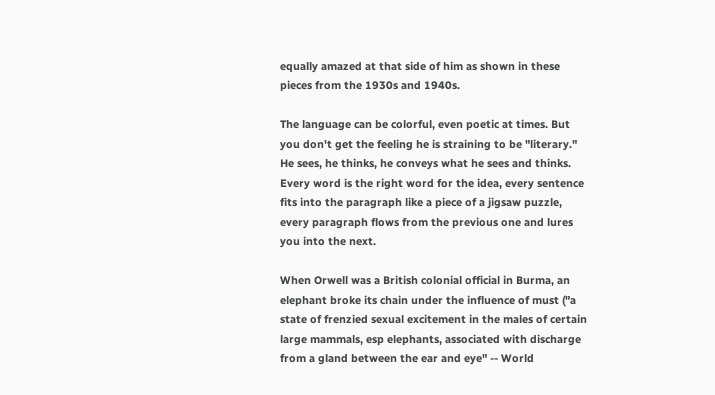equally amazed at that side of him as shown in these pieces from the 1930s and 1940s.

The language can be colorful, even poetic at times. But you don't get the feeling he is straining to be "literary." He sees, he thinks, he conveys what he sees and thinks. Every word is the right word for the idea, every sentence fits into the paragraph like a piece of a jigsaw puzzle, every paragraph flows from the previous one and lures you into the next.

When Orwell was a British colonial official in Burma, an elephant broke its chain under the influence of must ("a state of frenzied sexual excitement in the males of certain large mammals, esp elephants, associated with discharge from a gland between the ear and eye" -- World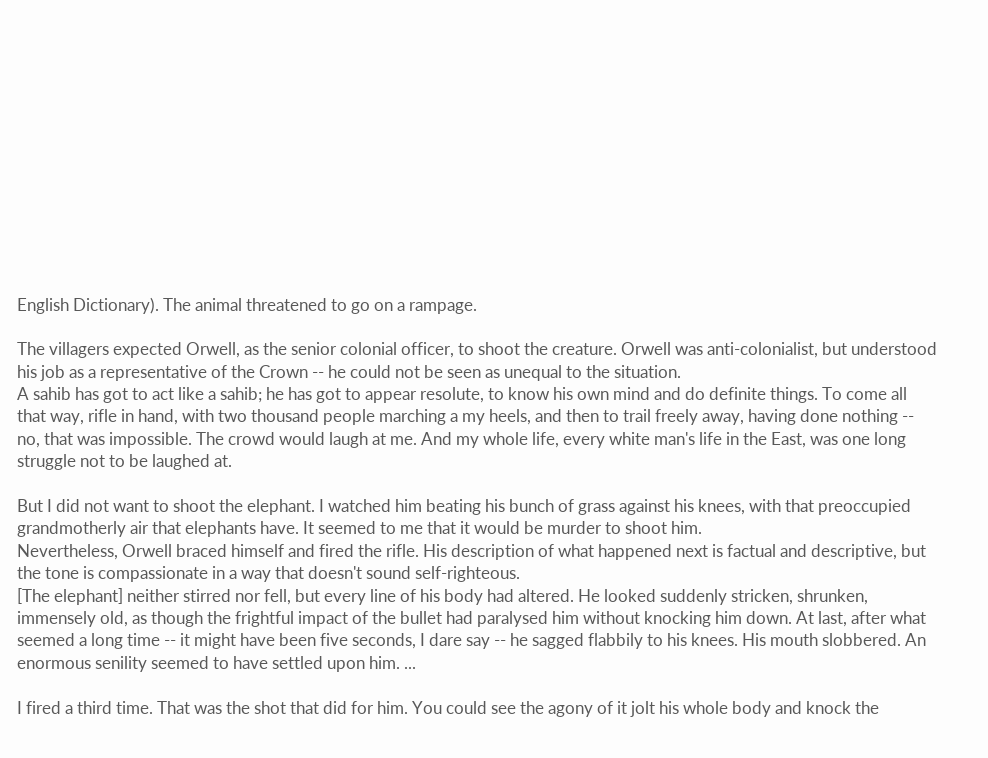English Dictionary). The animal threatened to go on a rampage.

The villagers expected Orwell, as the senior colonial officer, to shoot the creature. Orwell was anti-colonialist, but understood his job as a representative of the Crown -- he could not be seen as unequal to the situation.
A sahib has got to act like a sahib; he has got to appear resolute, to know his own mind and do definite things. To come all that way, rifle in hand, with two thousand people marching a my heels, and then to trail freely away, having done nothing -- no, that was impossible. The crowd would laugh at me. And my whole life, every white man's life in the East, was one long struggle not to be laughed at.

But I did not want to shoot the elephant. I watched him beating his bunch of grass against his knees, with that preoccupied grandmotherly air that elephants have. It seemed to me that it would be murder to shoot him.
Nevertheless, Orwell braced himself and fired the rifle. His description of what happened next is factual and descriptive, but the tone is compassionate in a way that doesn't sound self-righteous.
[The elephant] neither stirred nor fell, but every line of his body had altered. He looked suddenly stricken, shrunken, immensely old, as though the frightful impact of the bullet had paralysed him without knocking him down. At last, after what seemed a long time -- it might have been five seconds, I dare say -- he sagged flabbily to his knees. His mouth slobbered. An enormous senility seemed to have settled upon him. ...

I fired a third time. That was the shot that did for him. You could see the agony of it jolt his whole body and knock the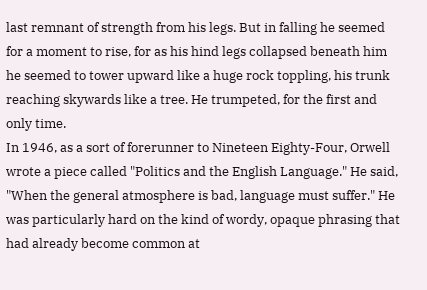last remnant of strength from his legs. But in falling he seemed for a moment to rise, for as his hind legs collapsed beneath him he seemed to tower upward like a huge rock toppling, his trunk reaching skywards like a tree. He trumpeted, for the first and only time.
In 1946, as a sort of forerunner to Nineteen Eighty-Four, Orwell wrote a piece called "Politics and the English Language." He said, "When the general atmosphere is bad, language must suffer." He was particularly hard on the kind of wordy, opaque phrasing that had already become common at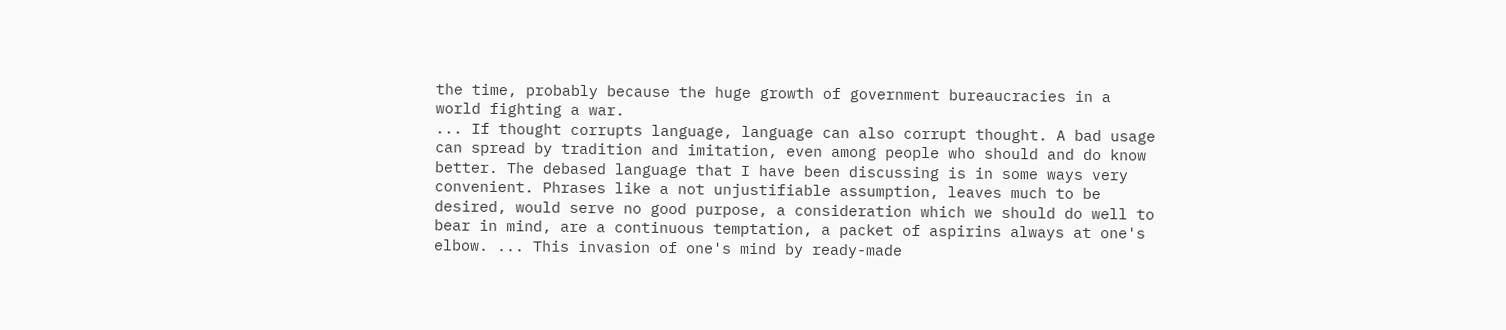the time, probably because the huge growth of government bureaucracies in a world fighting a war.
... If thought corrupts language, language can also corrupt thought. A bad usage can spread by tradition and imitation, even among people who should and do know better. The debased language that I have been discussing is in some ways very convenient. Phrases like a not unjustifiable assumption, leaves much to be desired, would serve no good purpose, a consideration which we should do well to bear in mind, are a continuous temptation, a packet of aspirins always at one's elbow. ... This invasion of one's mind by ready-made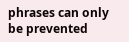phrases can only be prevented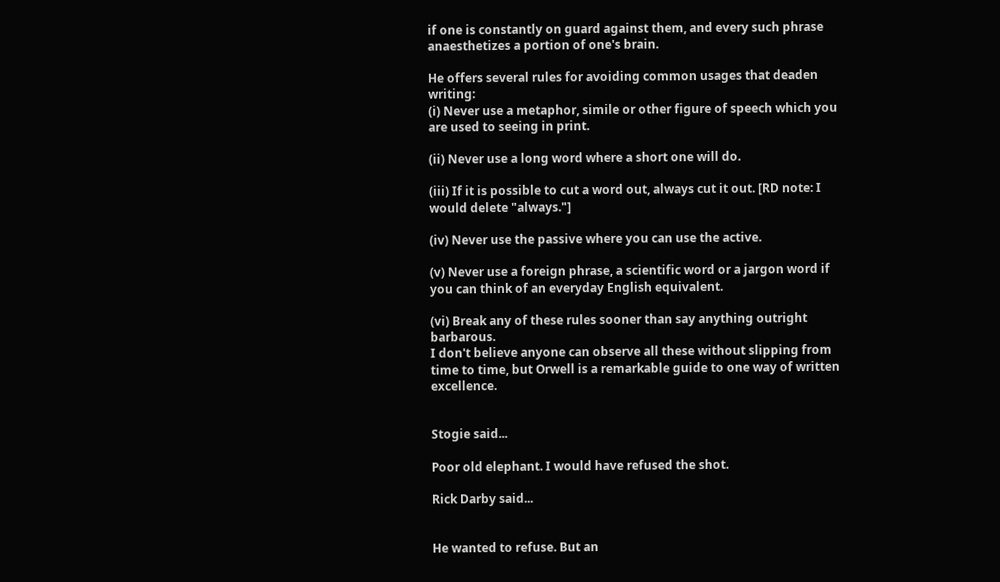if one is constantly on guard against them, and every such phrase anaesthetizes a portion of one's brain.

He offers several rules for avoiding common usages that deaden writing:
(i) Never use a metaphor, simile or other figure of speech which you are used to seeing in print.

(ii) Never use a long word where a short one will do.

(iii) If it is possible to cut a word out, always cut it out. [RD note: I would delete "always."]

(iv) Never use the passive where you can use the active.

(v) Never use a foreign phrase, a scientific word or a jargon word if you can think of an everyday English equivalent.

(vi) Break any of these rules sooner than say anything outright barbarous.
I don't believe anyone can observe all these without slipping from time to time, but Orwell is a remarkable guide to one way of written excellence.


Stogie said...

Poor old elephant. I would have refused the shot.

Rick Darby said...


He wanted to refuse. But an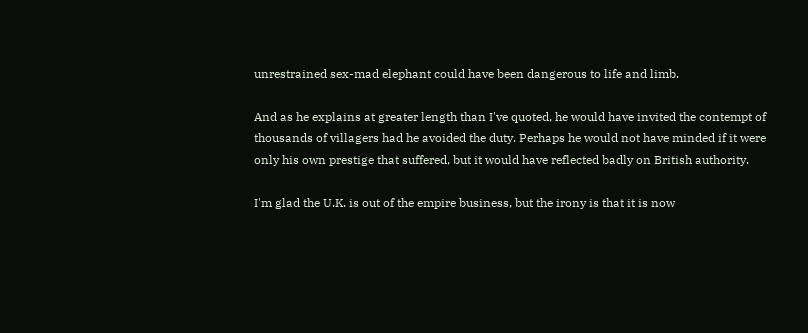unrestrained sex-mad elephant could have been dangerous to life and limb.

And as he explains at greater length than I've quoted, he would have invited the contempt of thousands of villagers had he avoided the duty. Perhaps he would not have minded if it were only his own prestige that suffered, but it would have reflected badly on British authority.

I'm glad the U.K. is out of the empire business, but the irony is that it is now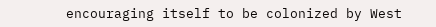encouraging itself to be colonized by West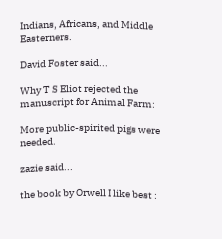Indians, Africans, and Middle Easterners.

David Foster said...

Why T S Eliot rejected the manuscript for Animal Farm:

More public-spirited pigs were needed.

zazie said...

the book by Orwell I like best :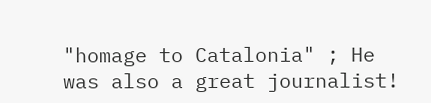"homage to Catalonia" ; He was also a great journalist!